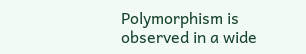Polymorphism is observed in a wide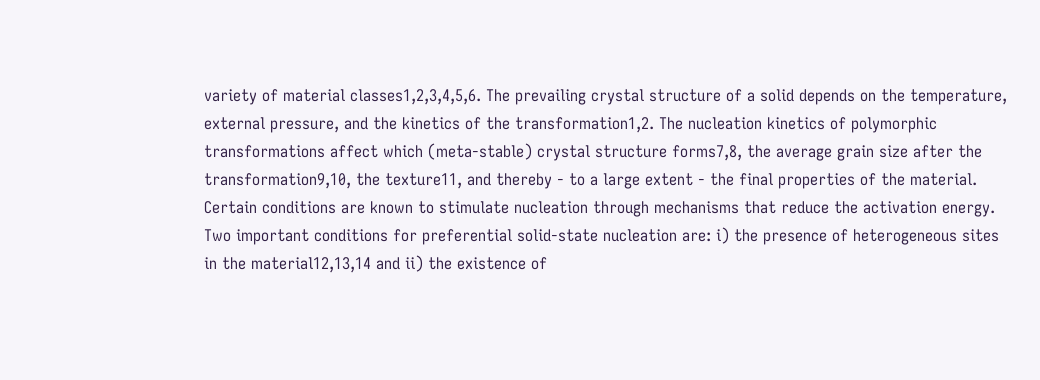variety of material classes1,2,3,4,5,6. The prevailing crystal structure of a solid depends on the temperature, external pressure, and the kinetics of the transformation1,2. The nucleation kinetics of polymorphic transformations affect which (meta-stable) crystal structure forms7,8, the average grain size after the transformation9,10, the texture11, and thereby - to a large extent - the final properties of the material. Certain conditions are known to stimulate nucleation through mechanisms that reduce the activation energy. Two important conditions for preferential solid-state nucleation are: i) the presence of heterogeneous sites in the material12,13,14 and ii) the existence of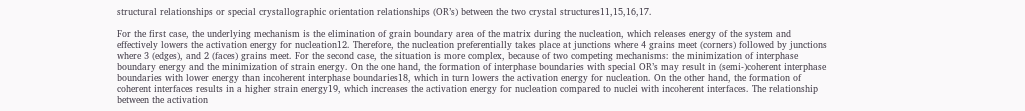structural relationships or special crystallographic orientation relationships (OR’s) between the two crystal structures11,15,16,17.

For the first case, the underlying mechanism is the elimination of grain boundary area of the matrix during the nucleation, which releases energy of the system and effectively lowers the activation energy for nucleation12. Therefore, the nucleation preferentially takes place at junctions where 4 grains meet (corners) followed by junctions where 3 (edges), and 2 (faces) grains meet. For the second case, the situation is more complex, because of two competing mechanisms: the minimization of interphase boundary energy and the minimization of strain energy. On the one hand, the formation of interphase boundaries with special OR’s may result in (semi-)coherent interphase boundaries with lower energy than incoherent interphase boundaries18, which in turn lowers the activation energy for nucleation. On the other hand, the formation of coherent interfaces results in a higher strain energy19, which increases the activation energy for nucleation compared to nuclei with incoherent interfaces. The relationship between the activation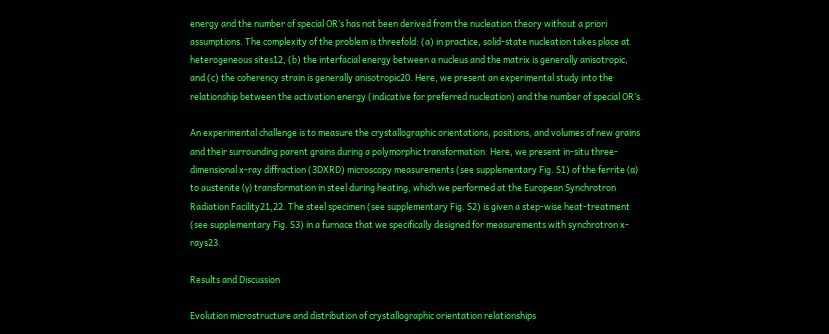energy and the number of special OR’s has not been derived from the nucleation theory without a priori assumptions. The complexity of the problem is threefold: (a) in practice, solid-state nucleation takes place at heterogeneous sites12, (b) the interfacial energy between a nucleus and the matrix is generally anisotropic, and (c) the coherency strain is generally anisotropic20. Here, we present an experimental study into the relationship between the activation energy (indicative for preferred nucleation) and the number of special OR’s.

An experimental challenge is to measure the crystallographic orientations, positions, and volumes of new grains and their surrounding parent grains during a polymorphic transformation. Here, we present in-situ three-dimensional x-ray diffraction (3DXRD) microscopy measurements (see supplementary Fig. S1) of the ferrite (α) to austenite (γ) transformation in steel during heating, which we performed at the European Synchrotron Radiation Facility21,22. The steel specimen (see supplementary Fig. S2) is given a step-wise heat-treatment (see supplementary Fig. S3) in a furnace that we specifically designed for measurements with synchrotron x-rays23.

Results and Discussion

Evolution microstructure and distribution of crystallographic orientation relationships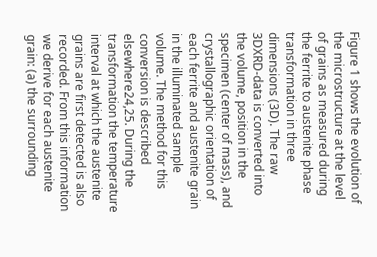Figure 1 shows the evolution of the microstructure at the level of grains as measured during the ferrite to austenite phase transformation in three dimensions (3D). The raw 3DXRD-data is converted into the volume, position in the specimen (center of mass), and crystallographic orientation of each ferrite and austenite grain in the illuminated sample volume. The method for this conversion is described elsewhere24,25. During the transformation the temperature interval at which the austenite grains are first detected is also recorded. From this information we derive for each austenite grain: (a) the surrounding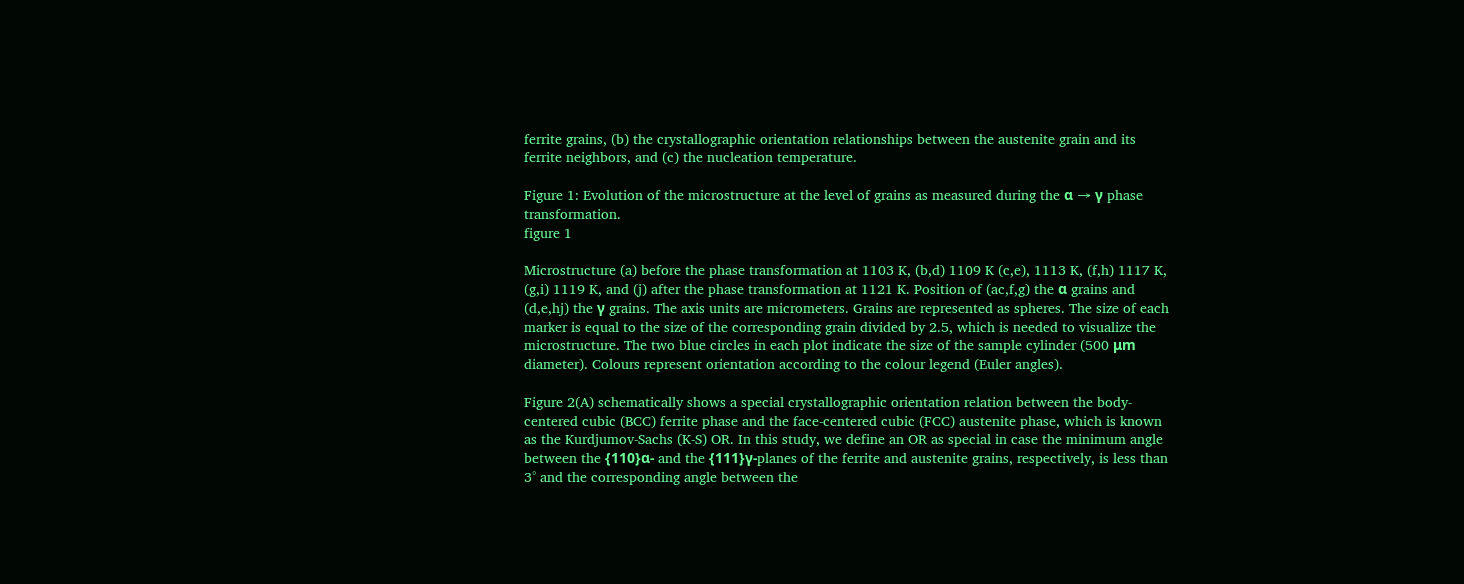ferrite grains, (b) the crystallographic orientation relationships between the austenite grain and its ferrite neighbors, and (c) the nucleation temperature.

Figure 1: Evolution of the microstructure at the level of grains as measured during the α → γ phase transformation.
figure 1

Microstructure (a) before the phase transformation at 1103 K, (b,d) 1109 K (c,e), 1113 K, (f,h) 1117 K, (g,i) 1119 K, and (j) after the phase transformation at 1121 K. Position of (ac,f,g) the α grains and (d,e,hj) the γ grains. The axis units are micrometers. Grains are represented as spheres. The size of each marker is equal to the size of the corresponding grain divided by 2.5, which is needed to visualize the microstructure. The two blue circles in each plot indicate the size of the sample cylinder (500 μm diameter). Colours represent orientation according to the colour legend (Euler angles).

Figure 2(A) schematically shows a special crystallographic orientation relation between the body-centered cubic (BCC) ferrite phase and the face-centered cubic (FCC) austenite phase, which is known as the Kurdjumov-Sachs (K-S) OR. In this study, we define an OR as special in case the minimum angle between the {110}α- and the {111}γ-planes of the ferrite and austenite grains, respectively, is less than 3° and the corresponding angle between the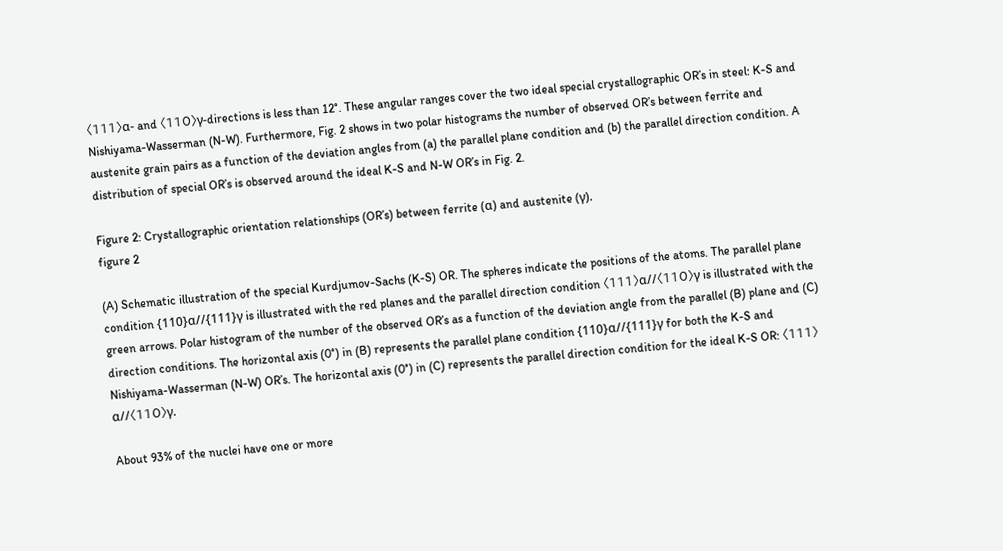〈111〉α- and 〈110〉γ-directions is less than 12°. These angular ranges cover the two ideal special crystallographic OR’s in steel: K-S and Nishiyama-Wasserman (N-W). Furthermore, Fig. 2 shows in two polar histograms the number of observed OR’s between ferrite and austenite grain pairs as a function of the deviation angles from (a) the parallel plane condition and (b) the parallel direction condition. A distribution of special OR’s is observed around the ideal K-S and N-W OR’s in Fig. 2.

Figure 2: Crystallographic orientation relationships (OR’s) between ferrite (α) and austenite (γ).
figure 2

(A) Schematic illustration of the special Kurdjumov-Sachs (K-S) OR. The spheres indicate the positions of the atoms. The parallel plane condition {110}α//{111}γ is illustrated with the red planes and the parallel direction condition 〈111〉α//〈110〉γ is illustrated with the green arrows. Polar histogram of the number of the observed OR’s as a function of the deviation angle from the parallel (B) plane and (C) direction conditions. The horizontal axis (0°) in (B) represents the parallel plane condition {110}α//{111}γ for both the K-S and Nishiyama-Wasserman (N-W) OR’s. The horizontal axis (0°) in (C) represents the parallel direction condition for the ideal K-S OR: 〈111〉α//〈110〉γ.

About 93% of the nuclei have one or more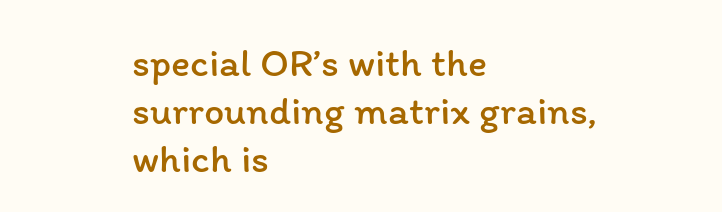special OR’s with the surrounding matrix grains, which is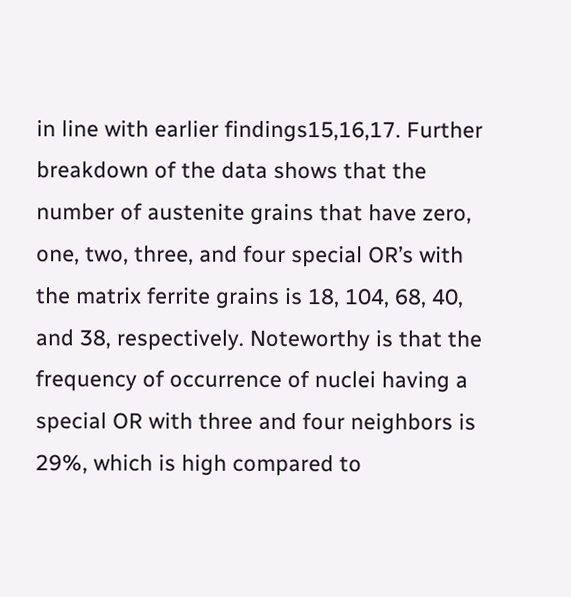in line with earlier findings15,16,17. Further breakdown of the data shows that the number of austenite grains that have zero, one, two, three, and four special OR’s with the matrix ferrite grains is 18, 104, 68, 40, and 38, respectively. Noteworthy is that the frequency of occurrence of nuclei having a special OR with three and four neighbors is 29%, which is high compared to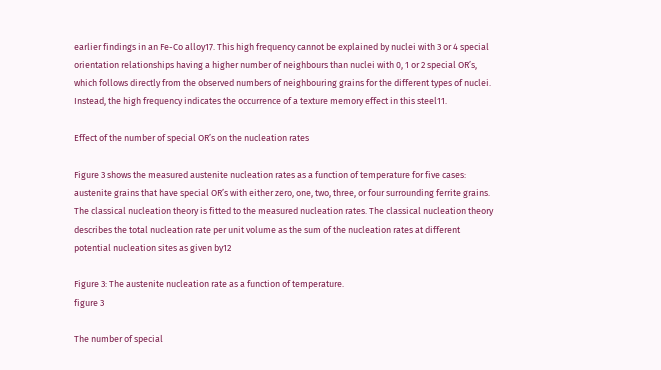earlier findings in an Fe-Co alloy17. This high frequency cannot be explained by nuclei with 3 or 4 special orientation relationships having a higher number of neighbours than nuclei with 0, 1 or 2 special OR’s, which follows directly from the observed numbers of neighbouring grains for the different types of nuclei. Instead, the high frequency indicates the occurrence of a texture memory effect in this steel11.

Effect of the number of special OR’s on the nucleation rates

Figure 3 shows the measured austenite nucleation rates as a function of temperature for five cases: austenite grains that have special OR’s with either zero, one, two, three, or four surrounding ferrite grains. The classical nucleation theory is fitted to the measured nucleation rates. The classical nucleation theory describes the total nucleation rate per unit volume as the sum of the nucleation rates at different potential nucleation sites as given by12

Figure 3: The austenite nucleation rate as a function of temperature.
figure 3

The number of special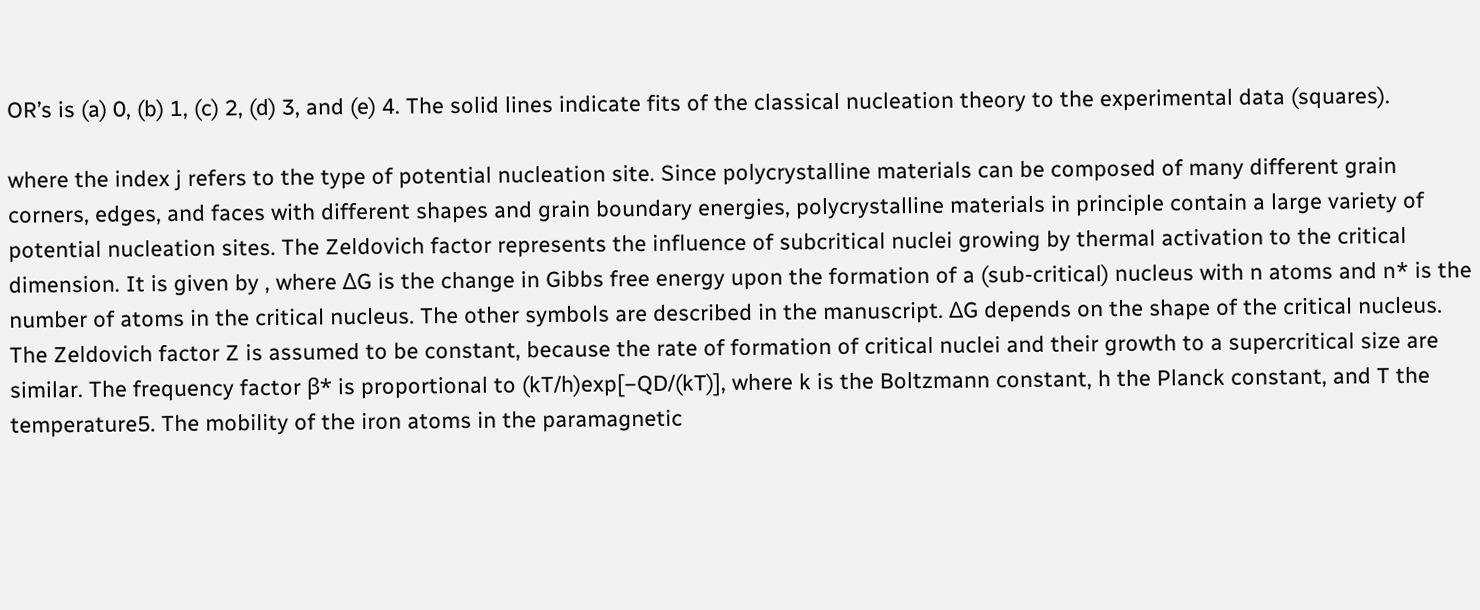OR’s is (a) 0, (b) 1, (c) 2, (d) 3, and (e) 4. The solid lines indicate fits of the classical nucleation theory to the experimental data (squares).

where the index j refers to the type of potential nucleation site. Since polycrystalline materials can be composed of many different grain corners, edges, and faces with different shapes and grain boundary energies, polycrystalline materials in principle contain a large variety of potential nucleation sites. The Zeldovich factor represents the influence of subcritical nuclei growing by thermal activation to the critical dimension. It is given by , where ΔG is the change in Gibbs free energy upon the formation of a (sub-critical) nucleus with n atoms and n* is the number of atoms in the critical nucleus. The other symbols are described in the manuscript. ΔG depends on the shape of the critical nucleus. The Zeldovich factor Z is assumed to be constant, because the rate of formation of critical nuclei and their growth to a supercritical size are similar. The frequency factor β* is proportional to (kT/h)exp[−QD/(kT)], where k is the Boltzmann constant, h the Planck constant, and T the temperature5. The mobility of the iron atoms in the paramagnetic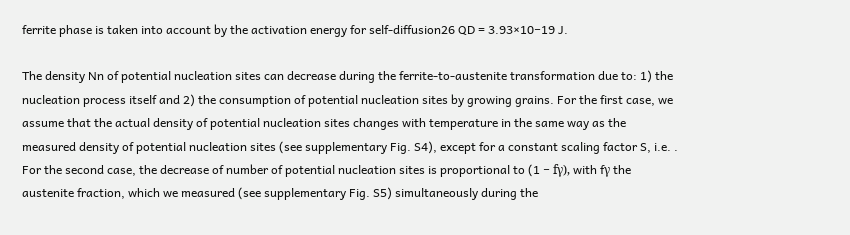ferrite phase is taken into account by the activation energy for self-diffusion26 QD = 3.93×10−19 J.

The density Nn of potential nucleation sites can decrease during the ferrite-to-austenite transformation due to: 1) the nucleation process itself and 2) the consumption of potential nucleation sites by growing grains. For the first case, we assume that the actual density of potential nucleation sites changes with temperature in the same way as the measured density of potential nucleation sites (see supplementary Fig. S4), except for a constant scaling factor S, i.e. . For the second case, the decrease of number of potential nucleation sites is proportional to (1 − fγ), with fγ the austenite fraction, which we measured (see supplementary Fig. S5) simultaneously during the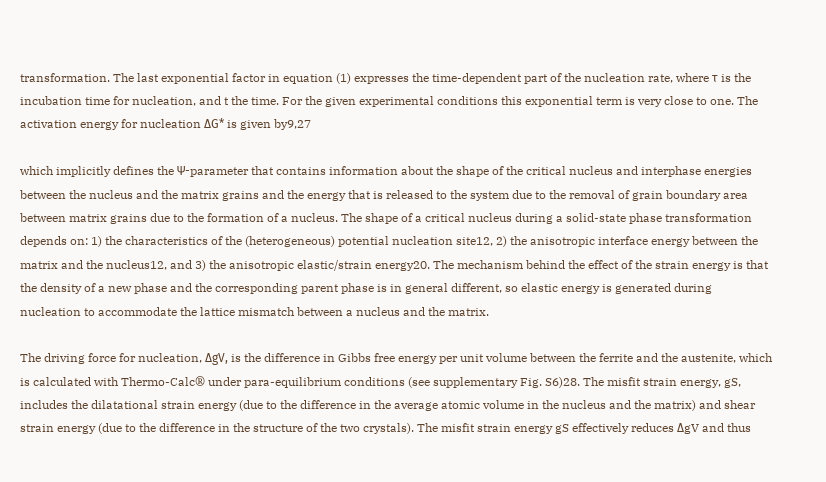transformation. The last exponential factor in equation (1) expresses the time-dependent part of the nucleation rate, where τ is the incubation time for nucleation, and t the time. For the given experimental conditions this exponential term is very close to one. The activation energy for nucleation ΔG* is given by9,27

which implicitly defines the Ψ-parameter that contains information about the shape of the critical nucleus and interphase energies between the nucleus and the matrix grains and the energy that is released to the system due to the removal of grain boundary area between matrix grains due to the formation of a nucleus. The shape of a critical nucleus during a solid-state phase transformation depends on: 1) the characteristics of the (heterogeneous) potential nucleation site12, 2) the anisotropic interface energy between the matrix and the nucleus12, and 3) the anisotropic elastic/strain energy20. The mechanism behind the effect of the strain energy is that the density of a new phase and the corresponding parent phase is in general different, so elastic energy is generated during nucleation to accommodate the lattice mismatch between a nucleus and the matrix.

The driving force for nucleation, ΔgV, is the difference in Gibbs free energy per unit volume between the ferrite and the austenite, which is calculated with Thermo-Calc® under para-equilibrium conditions (see supplementary Fig. S6)28. The misfit strain energy, gS, includes the dilatational strain energy (due to the difference in the average atomic volume in the nucleus and the matrix) and shear strain energy (due to the difference in the structure of the two crystals). The misfit strain energy gS effectively reduces ΔgV and thus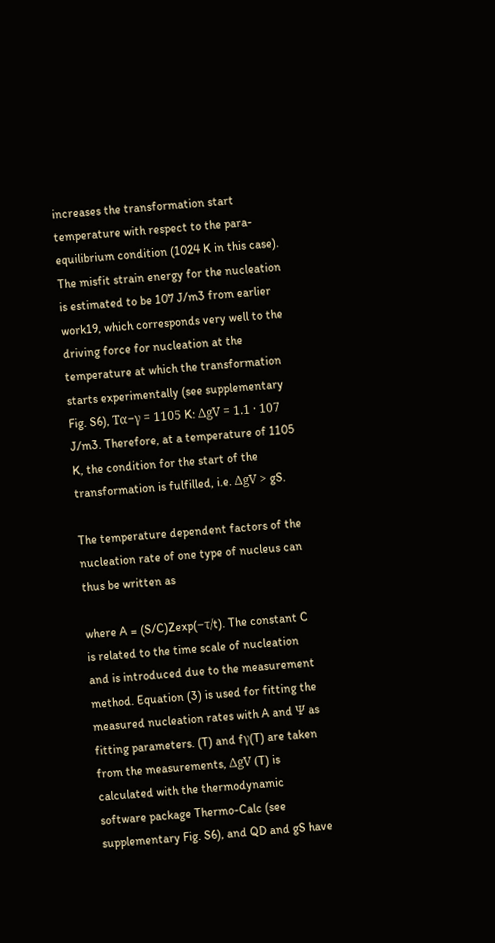increases the transformation start temperature with respect to the para-equilibrium condition (1024 K in this case). The misfit strain energy for the nucleation is estimated to be 107 J/m3 from earlier work19, which corresponds very well to the driving force for nucleation at the temperature at which the transformation starts experimentally (see supplementary Fig. S6), Tα−γ = 1105 K: ΔgV = 1.1 · 107 J/m3. Therefore, at a temperature of 1105 K, the condition for the start of the transformation is fulfilled, i.e. ΔgV > gS.

The temperature dependent factors of the nucleation rate of one type of nucleus can thus be written as

where A = (S/C)Zexp(−τ/t). The constant C is related to the time scale of nucleation and is introduced due to the measurement method. Equation (3) is used for fitting the measured nucleation rates with A and Ψ as fitting parameters. (T) and fγ(T) are taken from the measurements, ΔgV (T) is calculated with the thermodynamic software package Thermo-Calc (see supplementary Fig. S6), and QD and gS have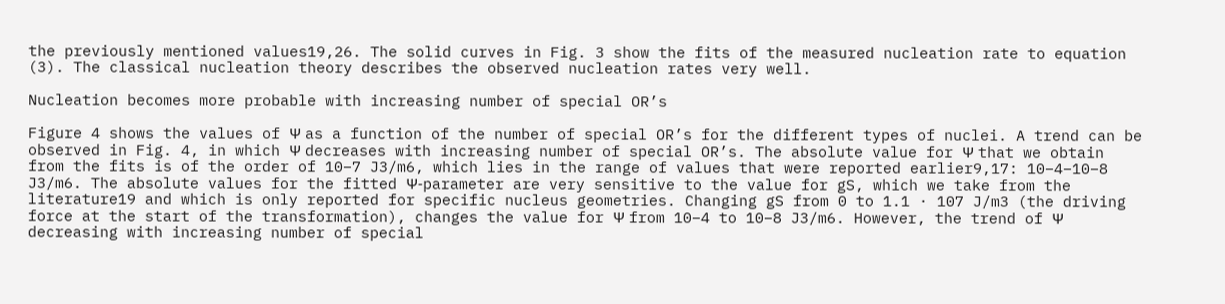the previously mentioned values19,26. The solid curves in Fig. 3 show the fits of the measured nucleation rate to equation (3). The classical nucleation theory describes the observed nucleation rates very well.

Nucleation becomes more probable with increasing number of special OR’s

Figure 4 shows the values of Ψ as a function of the number of special OR’s for the different types of nuclei. A trend can be observed in Fig. 4, in which Ψ decreases with increasing number of special OR’s. The absolute value for Ψ that we obtain from the fits is of the order of 10−7 J3/m6, which lies in the range of values that were reported earlier9,17: 10−4–10−8 J3/m6. The absolute values for the fitted Ψ-parameter are very sensitive to the value for gS, which we take from the literature19 and which is only reported for specific nucleus geometries. Changing gS from 0 to 1.1 · 107 J/m3 (the driving force at the start of the transformation), changes the value for Ψ from 10−4 to 10−8 J3/m6. However, the trend of Ψ decreasing with increasing number of special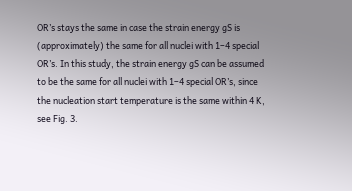OR’s stays the same in case the strain energy gS is (approximately) the same for all nuclei with 1–4 special OR’s. In this study, the strain energy gS can be assumed to be the same for all nuclei with 1–4 special OR’s, since the nucleation start temperature is the same within 4 K, see Fig. 3.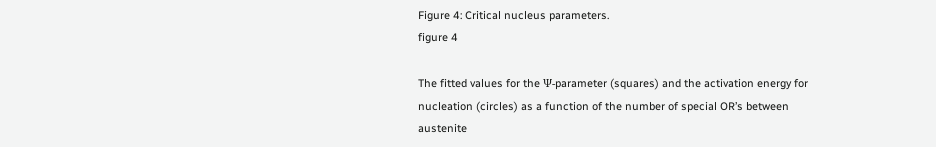Figure 4: Critical nucleus parameters.
figure 4

The fitted values for the Ψ-parameter (squares) and the activation energy for nucleation (circles) as a function of the number of special OR’s between austenite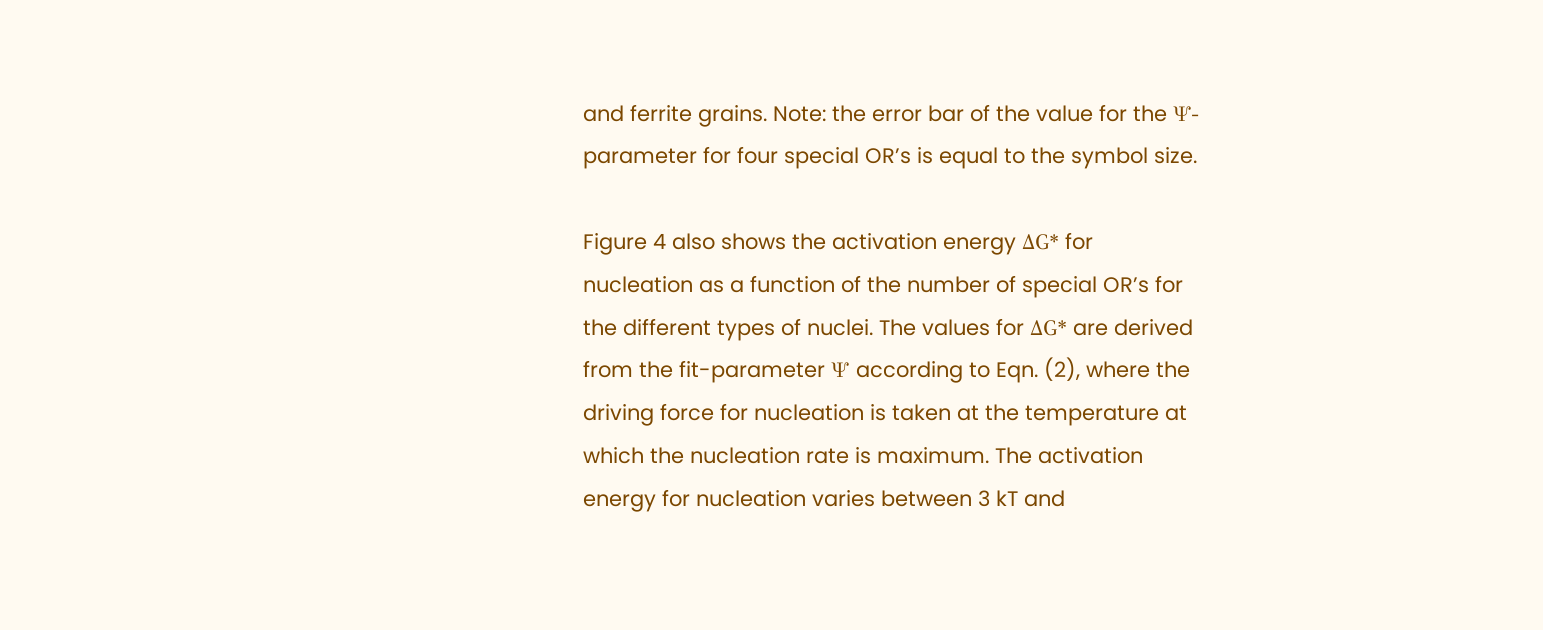and ferrite grains. Note: the error bar of the value for the Ψ-parameter for four special OR’s is equal to the symbol size.

Figure 4 also shows the activation energy ΔG* for nucleation as a function of the number of special OR’s for the different types of nuclei. The values for ΔG* are derived from the fit-parameter Ψ according to Eqn. (2), where the driving force for nucleation is taken at the temperature at which the nucleation rate is maximum. The activation energy for nucleation varies between 3 kT and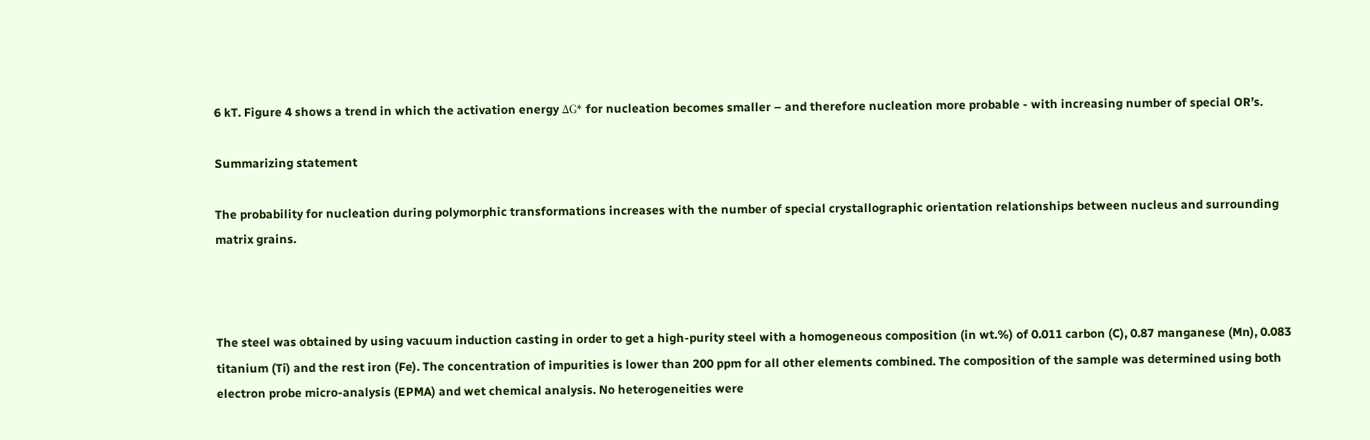6 kT. Figure 4 shows a trend in which the activation energy ΔG* for nucleation becomes smaller – and therefore nucleation more probable - with increasing number of special OR’s.

Summarizing statement

The probability for nucleation during polymorphic transformations increases with the number of special crystallographic orientation relationships between nucleus and surrounding matrix grains.



The steel was obtained by using vacuum induction casting in order to get a high-purity steel with a homogeneous composition (in wt.%) of 0.011 carbon (C), 0.87 manganese (Mn), 0.083 titanium (Ti) and the rest iron (Fe). The concentration of impurities is lower than 200 ppm for all other elements combined. The composition of the sample was determined using both electron probe micro-analysis (EPMA) and wet chemical analysis. No heterogeneities were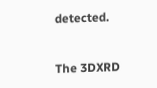detected.


The 3DXRD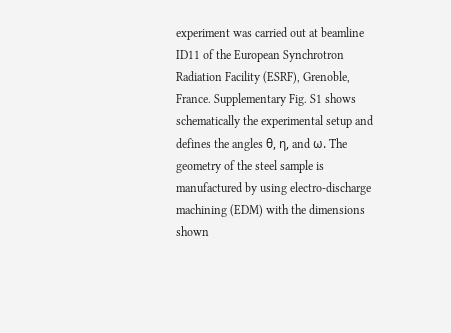experiment was carried out at beamline ID11 of the European Synchrotron Radiation Facility (ESRF), Grenoble, France. Supplementary Fig. S1 shows schematically the experimental setup and defines the angles θ, η, and ω. The geometry of the steel sample is manufactured by using electro-discharge machining (EDM) with the dimensions shown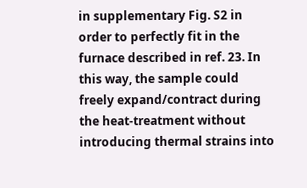in supplementary Fig. S2 in order to perfectly fit in the furnace described in ref. 23. In this way, the sample could freely expand/contract during the heat-treatment without introducing thermal strains into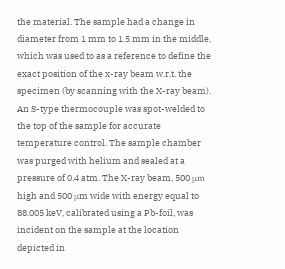the material. The sample had a change in diameter from 1 mm to 1.5 mm in the middle, which was used to as a reference to define the exact position of the x-ray beam w.r.t. the specimen (by scanning with the X-ray beam). An S-type thermocouple was spot-welded to the top of the sample for accurate temperature control. The sample chamber was purged with helium and sealed at a pressure of 0.4 atm. The X-ray beam, 500 μm high and 500 μm wide with energy equal to 88.005 keV, calibrated using a Pb-foil, was incident on the sample at the location depicted in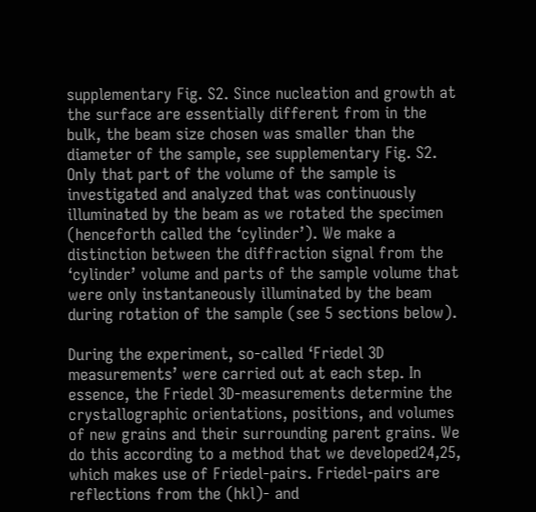supplementary Fig. S2. Since nucleation and growth at the surface are essentially different from in the bulk, the beam size chosen was smaller than the diameter of the sample, see supplementary Fig. S2. Only that part of the volume of the sample is investigated and analyzed that was continuously illuminated by the beam as we rotated the specimen (henceforth called the ‘cylinder’). We make a distinction between the diffraction signal from the ‘cylinder’ volume and parts of the sample volume that were only instantaneously illuminated by the beam during rotation of the sample (see 5 sections below).

During the experiment, so-called ‘Friedel 3D measurements’ were carried out at each step. In essence, the Friedel 3D-measurements determine the crystallographic orientations, positions, and volumes of new grains and their surrounding parent grains. We do this according to a method that we developed24,25, which makes use of Friedel-pairs. Friedel-pairs are reflections from the (hkl)- and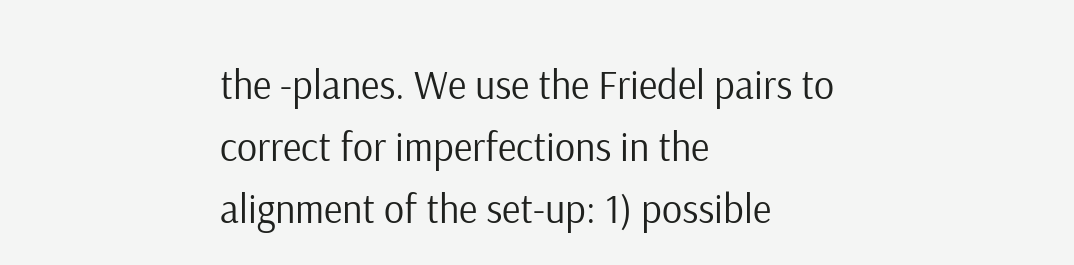the -planes. We use the Friedel pairs to correct for imperfections in the alignment of the set-up: 1) possible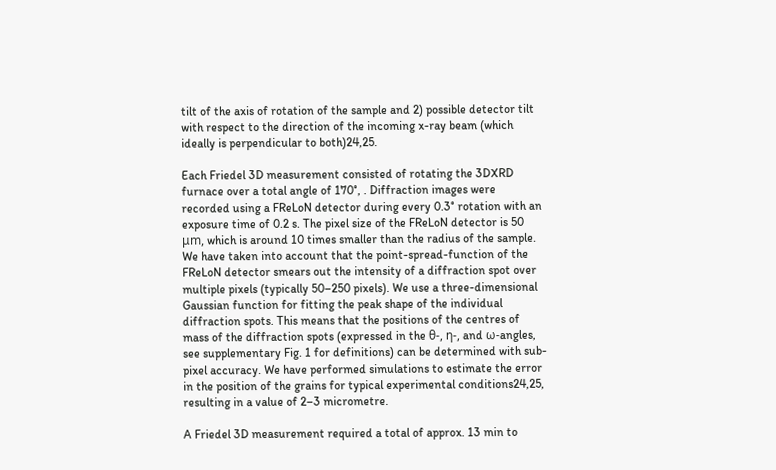tilt of the axis of rotation of the sample and 2) possible detector tilt with respect to the direction of the incoming x-ray beam (which ideally is perpendicular to both)24,25.

Each Friedel 3D measurement consisted of rotating the 3DXRD furnace over a total angle of 170°, . Diffraction images were recorded using a FReLoN detector during every 0.3° rotation with an exposure time of 0.2 s. The pixel size of the FReLoN detector is 50 μm, which is around 10 times smaller than the radius of the sample. We have taken into account that the point-spread-function of the FReLoN detector smears out the intensity of a diffraction spot over multiple pixels (typically 50–250 pixels). We use a three-dimensional Gaussian function for fitting the peak shape of the individual diffraction spots. This means that the positions of the centres of mass of the diffraction spots (expressed in the θ-, η-, and ω-angles, see supplementary Fig. 1 for definitions) can be determined with sub-pixel accuracy. We have performed simulations to estimate the error in the position of the grains for typical experimental conditions24,25, resulting in a value of 2–3 micrometre.

A Friedel 3D measurement required a total of approx. 13 min to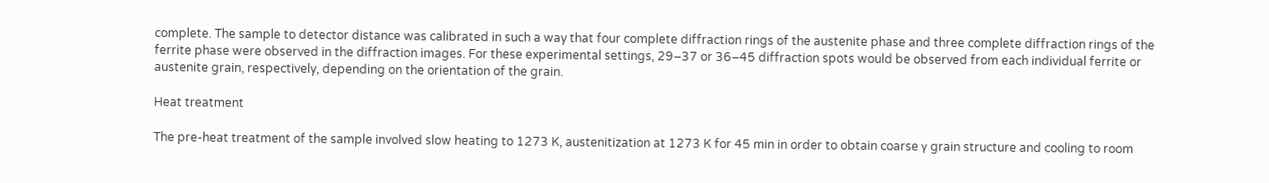complete. The sample to detector distance was calibrated in such a way that four complete diffraction rings of the austenite phase and three complete diffraction rings of the ferrite phase were observed in the diffraction images. For these experimental settings, 29–37 or 36–45 diffraction spots would be observed from each individual ferrite or austenite grain, respectively, depending on the orientation of the grain.

Heat treatment

The pre-heat treatment of the sample involved slow heating to 1273 K, austenitization at 1273 K for 45 min in order to obtain coarse γ grain structure and cooling to room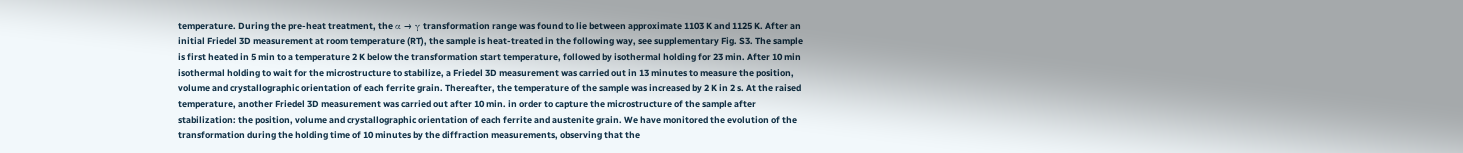temperature. During the pre-heat treatment, the α → γ transformation range was found to lie between approximate 1103 K and 1125 K. After an initial Friedel 3D measurement at room temperature (RT), the sample is heat-treated in the following way, see supplementary Fig. S3. The sample is first heated in 5 min to a temperature 2 K below the transformation start temperature, followed by isothermal holding for 23 min. After 10 min isothermal holding to wait for the microstructure to stabilize, a Friedel 3D measurement was carried out in 13 minutes to measure the position, volume and crystallographic orientation of each ferrite grain. Thereafter, the temperature of the sample was increased by 2 K in 2 s. At the raised temperature, another Friedel 3D measurement was carried out after 10 min. in order to capture the microstructure of the sample after stabilization: the position, volume and crystallographic orientation of each ferrite and austenite grain. We have monitored the evolution of the transformation during the holding time of 10 minutes by the diffraction measurements, observing that the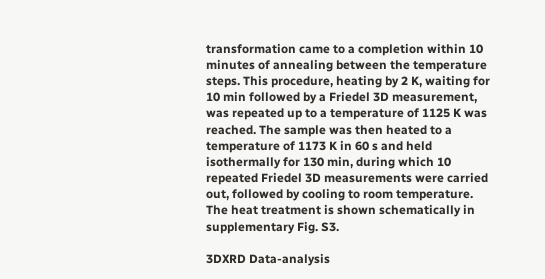transformation came to a completion within 10 minutes of annealing between the temperature steps. This procedure, heating by 2 K, waiting for 10 min followed by a Friedel 3D measurement, was repeated up to a temperature of 1125 K was reached. The sample was then heated to a temperature of 1173 K in 60 s and held isothermally for 130 min, during which 10 repeated Friedel 3D measurements were carried out, followed by cooling to room temperature. The heat treatment is shown schematically in supplementary Fig. S3.

3DXRD Data-analysis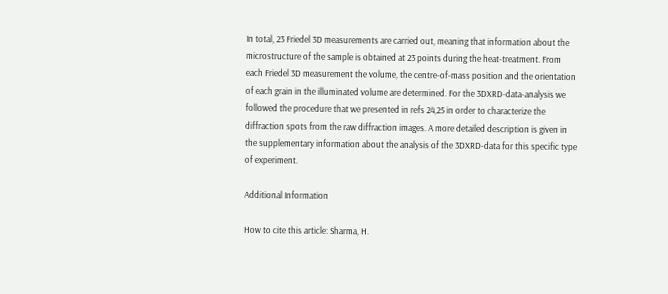In total, 23 Friedel 3D measurements are carried out, meaning that information about the microstructure of the sample is obtained at 23 points during the heat-treatment. From each Friedel 3D measurement the volume, the centre-of-mass position and the orientation of each grain in the illuminated volume are determined. For the 3DXRD-data-analysis we followed the procedure that we presented in refs 24,25 in order to characterize the diffraction spots from the raw diffraction images. A more detailed description is given in the supplementary information about the analysis of the 3DXRD-data for this specific type of experiment.

Additional Information

How to cite this article: Sharma, H.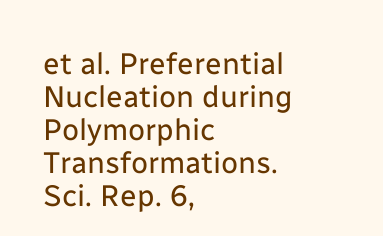et al. Preferential Nucleation during Polymorphic Transformations. Sci. Rep. 6,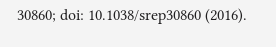30860; doi: 10.1038/srep30860 (2016).